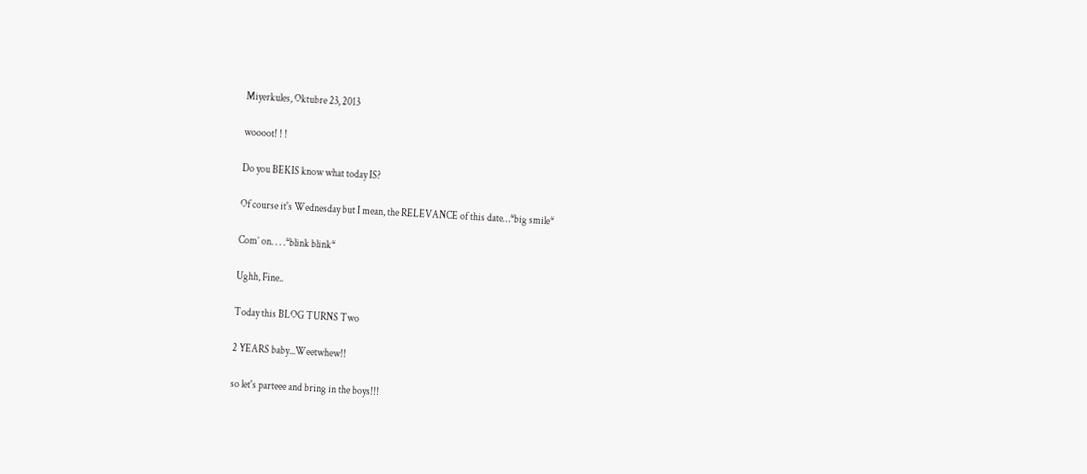Miyerkules, Oktubre 23, 2013

woooot! ! !

Do you BEKIS know what today IS?

Of course it's Wednesday but I mean, the RELEVANCE of this date…*big smile*

Com’ on. . . .*blink blink*

Ughh, Fine..

Today this BLOG TURNS Two

2 YEARS baby...Weetwhew!!

so let's parteee and bring in the boys!!!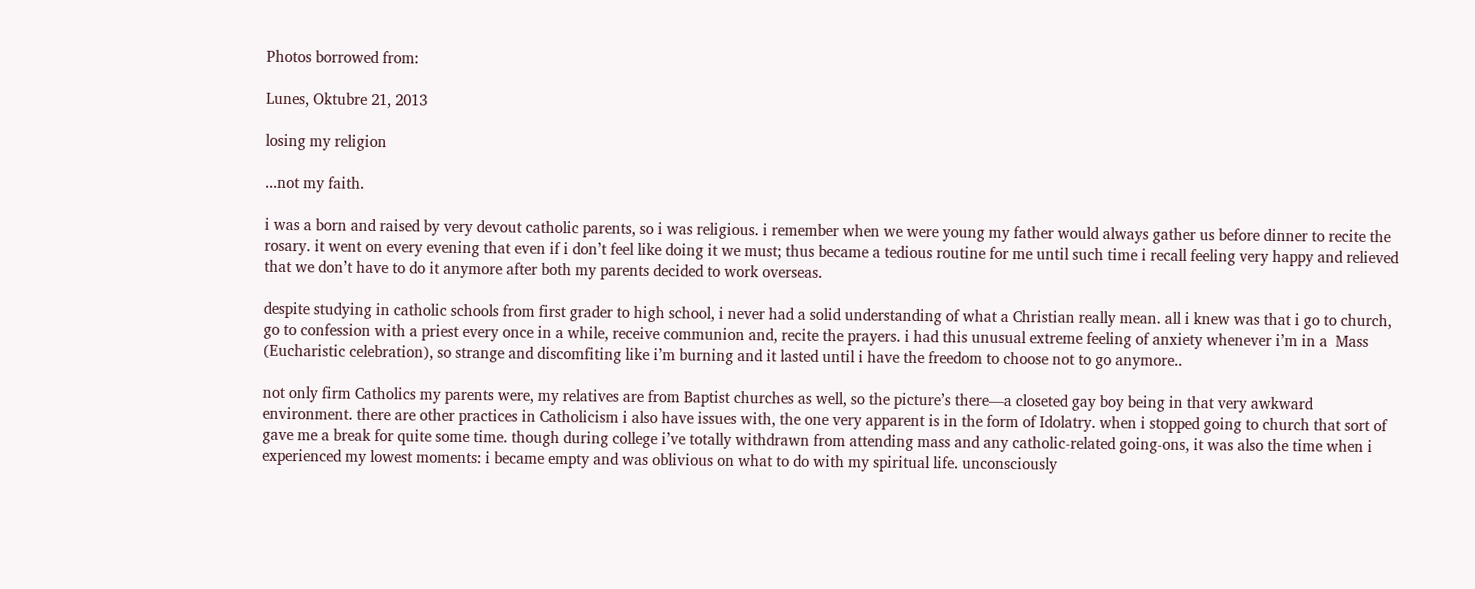Photos borrowed from:

Lunes, Oktubre 21, 2013

losing my religion

...not my faith.

i was a born and raised by very devout catholic parents, so i was religious. i remember when we were young my father would always gather us before dinner to recite the rosary. it went on every evening that even if i don’t feel like doing it we must; thus became a tedious routine for me until such time i recall feeling very happy and relieved that we don’t have to do it anymore after both my parents decided to work overseas.

despite studying in catholic schools from first grader to high school, i never had a solid understanding of what a Christian really mean. all i knew was that i go to church, go to confession with a priest every once in a while, receive communion and, recite the prayers. i had this unusual extreme feeling of anxiety whenever i’m in a  Mass (Eucharistic celebration), so strange and discomfiting like i’m burning and it lasted until i have the freedom to choose not to go anymore..

not only firm Catholics my parents were, my relatives are from Baptist churches as well, so the picture’s there—a closeted gay boy being in that very awkward environment. there are other practices in Catholicism i also have issues with, the one very apparent is in the form of Idolatry. when i stopped going to church that sort of gave me a break for quite some time. though during college i’ve totally withdrawn from attending mass and any catholic-related going-ons, it was also the time when i experienced my lowest moments: i became empty and was oblivious on what to do with my spiritual life. unconsciously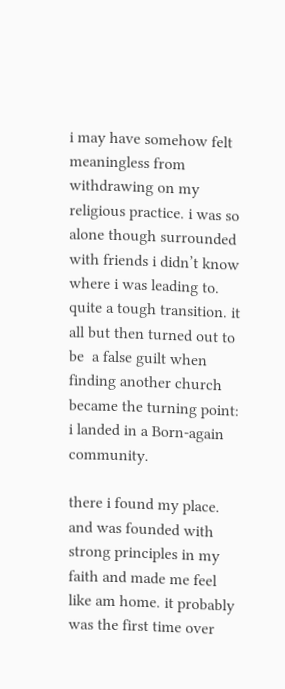i may have somehow felt meaningless from withdrawing on my religious practice. i was so alone though surrounded with friends i didn’t know where i was leading to.  quite a tough transition. it all but then turned out to be  a false guilt when finding another church became the turning point: i landed in a Born-again community.

there i found my place. and was founded with strong principles in my faith and made me feel like am home. it probably was the first time over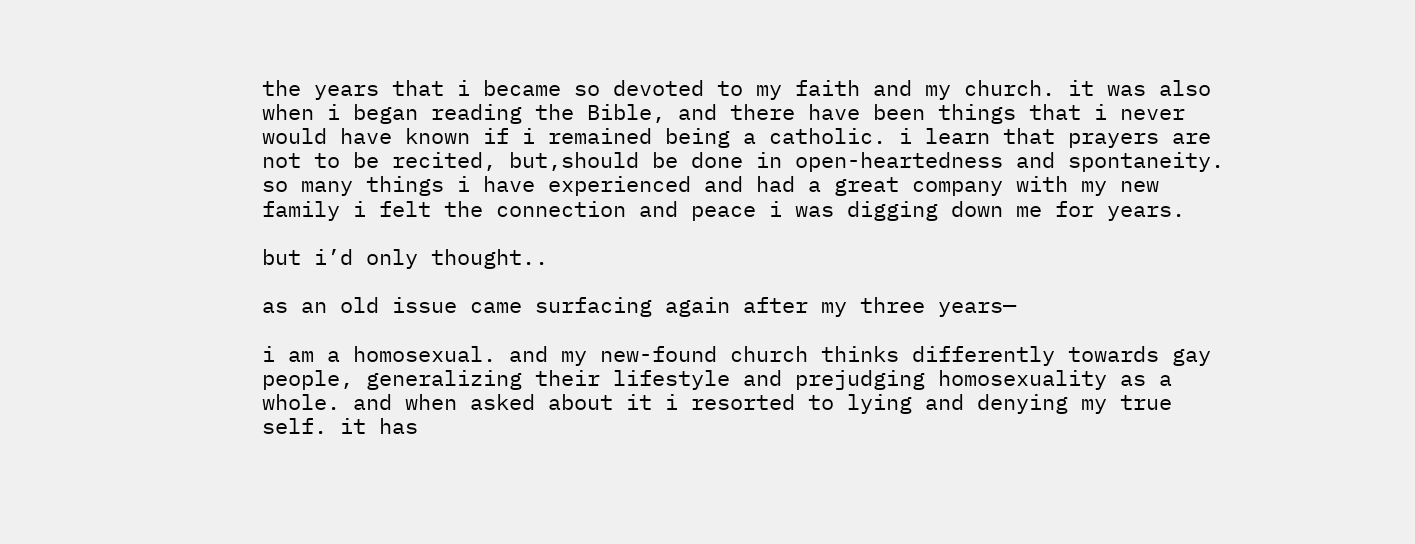the years that i became so devoted to my faith and my church. it was also when i began reading the Bible, and there have been things that i never would have known if i remained being a catholic. i learn that prayers are not to be recited, but,should be done in open-heartedness and spontaneity. so many things i have experienced and had a great company with my new family i felt the connection and peace i was digging down me for years.

but i’d only thought..

as an old issue came surfacing again after my three years—

i am a homosexual. and my new-found church thinks differently towards gay people, generalizing their lifestyle and prejudging homosexuality as a whole. and when asked about it i resorted to lying and denying my true self. it has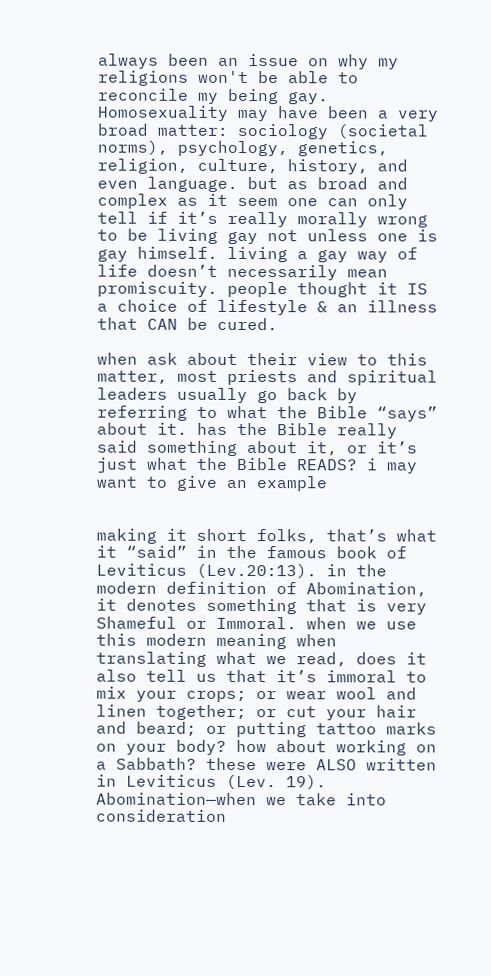always been an issue on why my religions won't be able to reconcile my being gay. Homosexuality may have been a very broad matter: sociology (societal norms), psychology, genetics, religion, culture, history, and even language. but as broad and complex as it seem one can only tell if it’s really morally wrong to be living gay not unless one is gay himself. living a gay way of life doesn’t necessarily mean promiscuity. people thought it IS a choice of lifestyle & an illness that CAN be cured.

when ask about their view to this matter, most priests and spiritual leaders usually go back by referring to what the Bible “says” about it. has the Bible really  said something about it, or it’s just what the Bible READS? i may want to give an example


making it short folks, that’s what it “said” in the famous book of Leviticus (Lev.20:13). in the modern definition of Abomination, it denotes something that is very Shameful or Immoral. when we use this modern meaning when translating what we read, does it also tell us that it’s immoral to mix your crops; or wear wool and linen together; or cut your hair and beard; or putting tattoo marks on your body? how about working on a Sabbath? these were ALSO written in Leviticus (Lev. 19). Abomination—when we take into consideration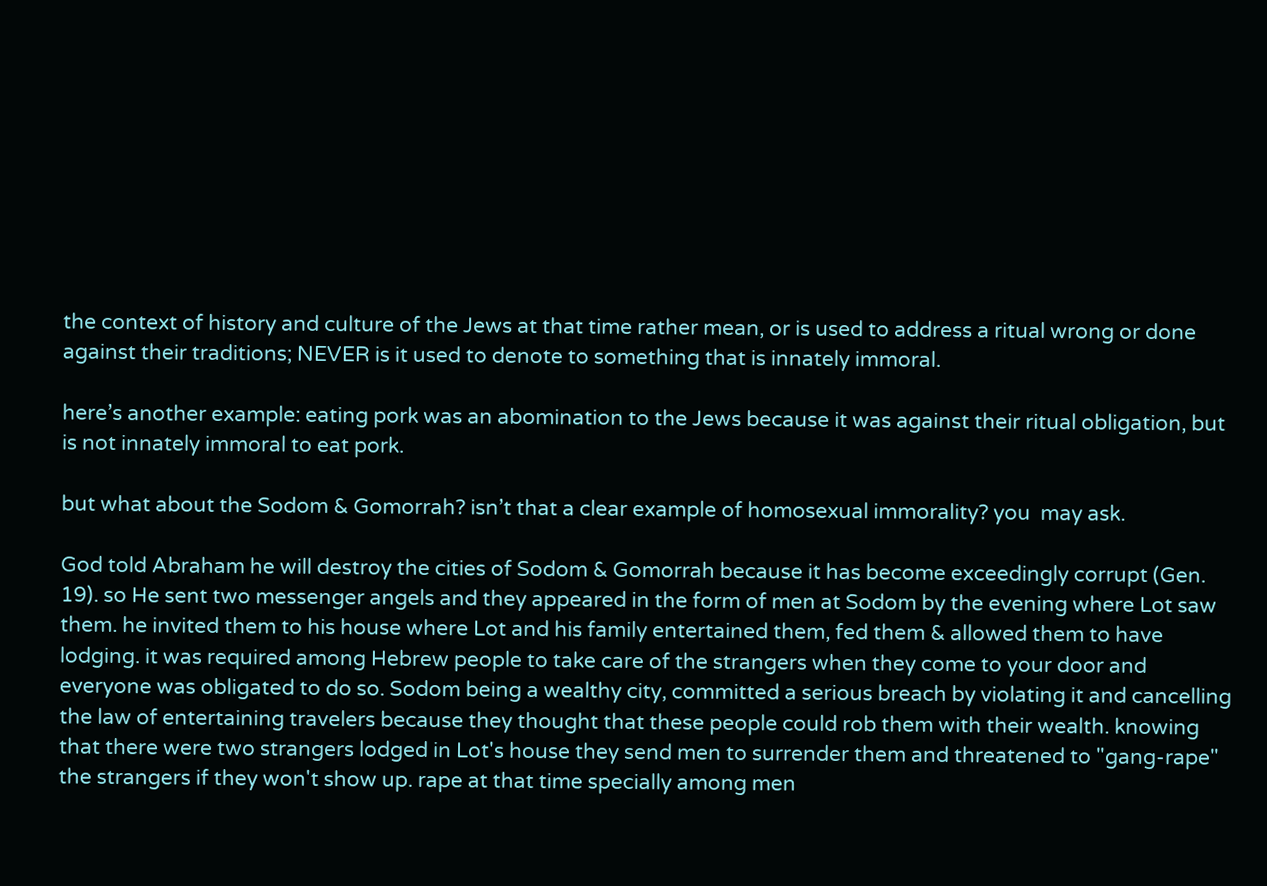the context of history and culture of the Jews at that time rather mean, or is used to address a ritual wrong or done against their traditions; NEVER is it used to denote to something that is innately immoral.

here’s another example: eating pork was an abomination to the Jews because it was against their ritual obligation, but is not innately immoral to eat pork.

but what about the Sodom & Gomorrah? isn’t that a clear example of homosexual immorality? you  may ask.

God told Abraham he will destroy the cities of Sodom & Gomorrah because it has become exceedingly corrupt (Gen. 19). so He sent two messenger angels and they appeared in the form of men at Sodom by the evening where Lot saw them. he invited them to his house where Lot and his family entertained them, fed them & allowed them to have lodging. it was required among Hebrew people to take care of the strangers when they come to your door and everyone was obligated to do so. Sodom being a wealthy city, committed a serious breach by violating it and cancelling the law of entertaining travelers because they thought that these people could rob them with their wealth. knowing that there were two strangers lodged in Lot's house they send men to surrender them and threatened to "gang-rape" the strangers if they won't show up. rape at that time specially among men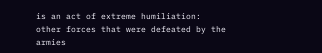is an act of extreme humiliation: other forces that were defeated by the armies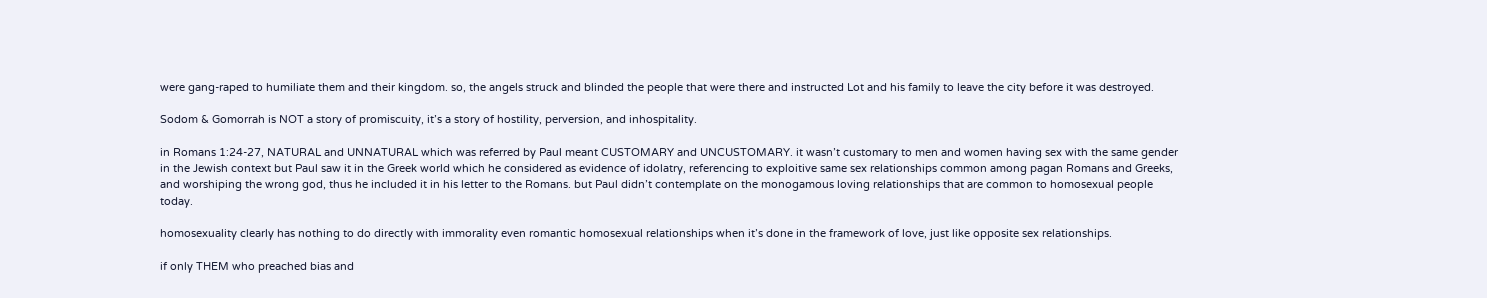were gang-raped to humiliate them and their kingdom. so, the angels struck and blinded the people that were there and instructed Lot and his family to leave the city before it was destroyed.

Sodom & Gomorrah is NOT a story of promiscuity, it’s a story of hostility, perversion, and inhospitality.

in Romans 1:24-27, NATURAL and UNNATURAL which was referred by Paul meant CUSTOMARY and UNCUSTOMARY. it wasn’t customary to men and women having sex with the same gender in the Jewish context but Paul saw it in the Greek world which he considered as evidence of idolatry, referencing to exploitive same sex relationships common among pagan Romans and Greeks, and worshiping the wrong god, thus he included it in his letter to the Romans. but Paul didn’t contemplate on the monogamous loving relationships that are common to homosexual people today.

homosexuality clearly has nothing to do directly with immorality even romantic homosexual relationships when it’s done in the framework of love, just like opposite sex relationships.

if only THEM who preached bias and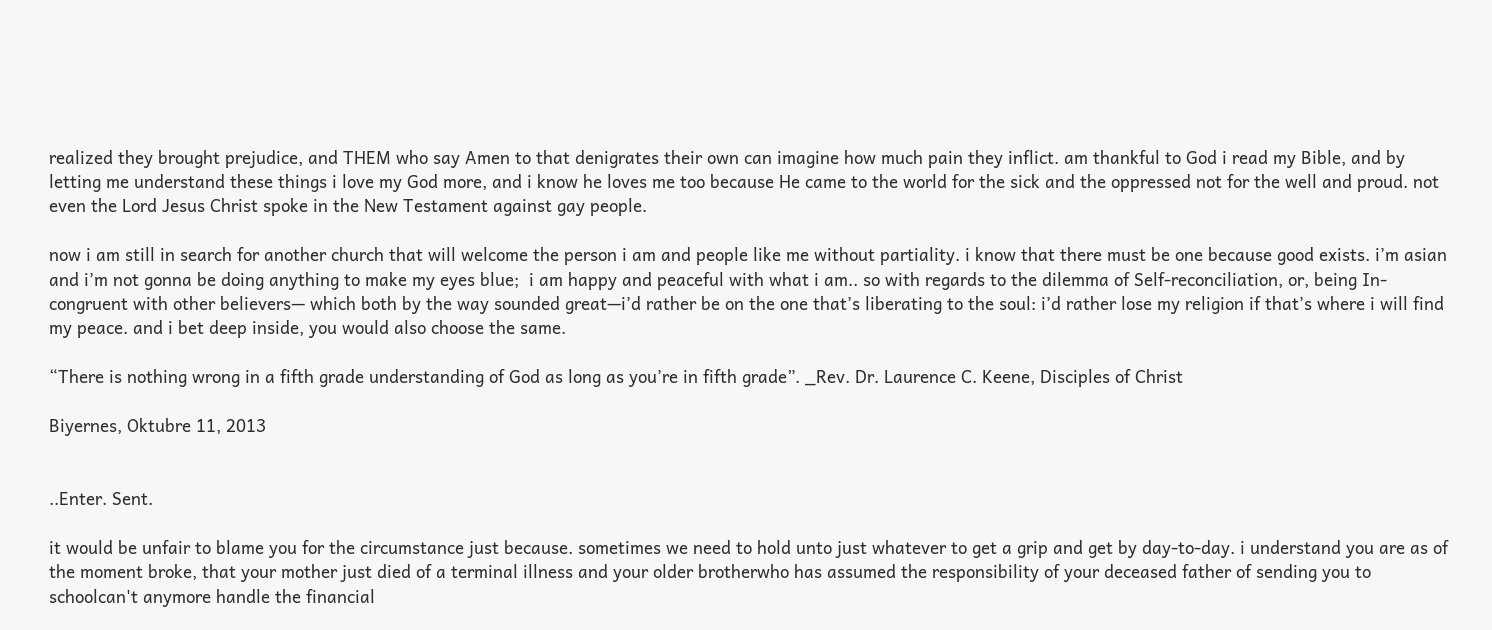realized they brought prejudice, and THEM who say Amen to that denigrates their own can imagine how much pain they inflict. am thankful to God i read my Bible, and by letting me understand these things i love my God more, and i know he loves me too because He came to the world for the sick and the oppressed not for the well and proud. not even the Lord Jesus Christ spoke in the New Testament against gay people.

now i am still in search for another church that will welcome the person i am and people like me without partiality. i know that there must be one because good exists. i’m asian and i’m not gonna be doing anything to make my eyes blue;  i am happy and peaceful with what i am.. so with regards to the dilemma of Self-reconciliation, or, being In-congruent with other believers— which both by the way sounded great—i’d rather be on the one that’s liberating to the soul: i’d rather lose my religion if that’s where i will find my peace. and i bet deep inside, you would also choose the same.

“There is nothing wrong in a fifth grade understanding of God as long as you’re in fifth grade”. _Rev. Dr. Laurence C. Keene, Disciples of Christ

Biyernes, Oktubre 11, 2013


..Enter. Sent.

it would be unfair to blame you for the circumstance just because. sometimes we need to hold unto just whatever to get a grip and get by day-to-day. i understand you are as of the moment broke, that your mother just died of a terminal illness and your older brotherwho has assumed the responsibility of your deceased father of sending you to schoolcan't anymore handle the financial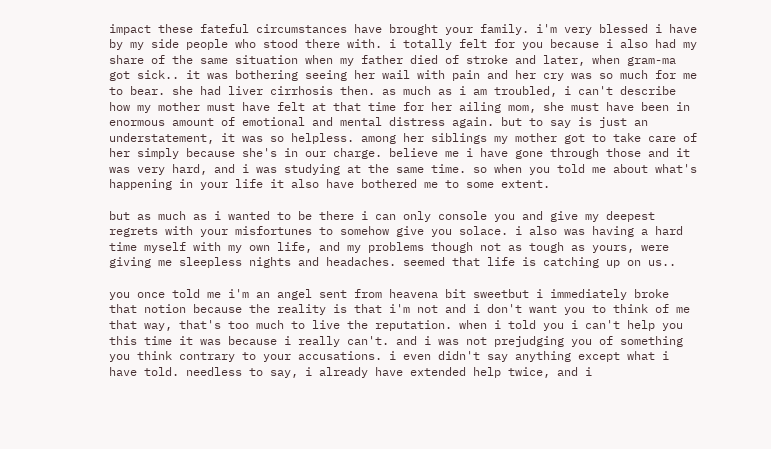impact these fateful circumstances have brought your family. i'm very blessed i have by my side people who stood there with. i totally felt for you because i also had my share of the same situation when my father died of stroke and later, when gram-ma got sick.. it was bothering seeing her wail with pain and her cry was so much for me to bear. she had liver cirrhosis then. as much as i am troubled, i can't describe how my mother must have felt at that time for her ailing mom, she must have been in enormous amount of emotional and mental distress again. but to say is just an understatement, it was so helpless. among her siblings my mother got to take care of her simply because she's in our charge. believe me i have gone through those and it was very hard, and i was studying at the same time. so when you told me about what's happening in your life it also have bothered me to some extent.

but as much as i wanted to be there i can only console you and give my deepest regrets with your misfortunes to somehow give you solace. i also was having a hard time myself with my own life, and my problems though not as tough as yours, were giving me sleepless nights and headaches. seemed that life is catching up on us..

you once told me i'm an angel sent from heavena bit sweetbut i immediately broke that notion because the reality is that i'm not and i don't want you to think of me that way, that's too much to live the reputation. when i told you i can't help you this time it was because i really can't. and i was not prejudging you of something you think contrary to your accusations. i even didn't say anything except what i have told. needless to say, i already have extended help twice, and i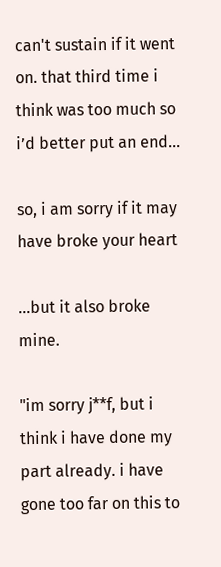can't sustain if it went on. that third time i think was too much so i’d better put an end...

so, i am sorry if it may have broke your heart

...but it also broke mine.

"im sorry j**f, but i think i have done my part already. i have gone too far on this to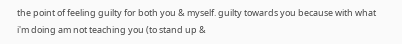the point of feeling guilty for both you & myself. guilty towards you because with what i'm doing am not teaching you (to stand up &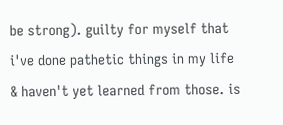be strong). guilty for myself that i've done pathetic things in my life & haven't yet learned from those. is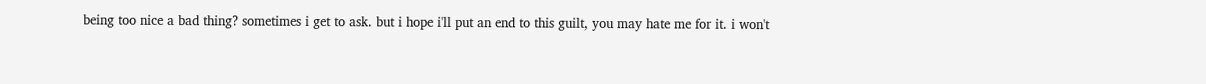being too nice a bad thing? sometimes i get to ask. but i hope i'll put an end to this guilt, you may hate me for it. i won't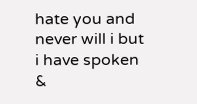hate you and never will i but i have spoken &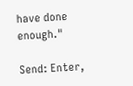have done enough."

Send: Enter,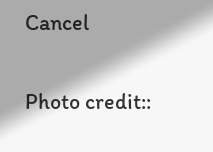Cancel


Photo credit::